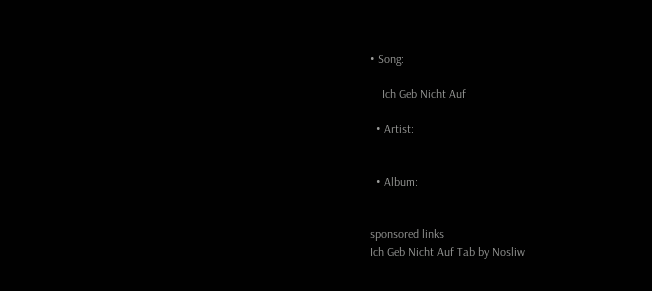• Song:

    Ich Geb Nicht Auf

  • Artist:


  • Album:


sponsored links
Ich Geb Nicht Auf Tab by Nosliw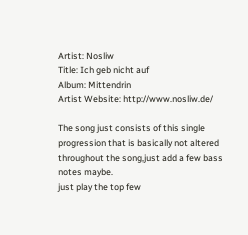Artist: Nosliw
Title: Ich geb nicht auf
Album: Mittendrin
Artist Website: http://www.nosliw.de/

The song just consists of this single progression that is basically not altered
throughout the song,just add a few bass notes maybe.
just play the top few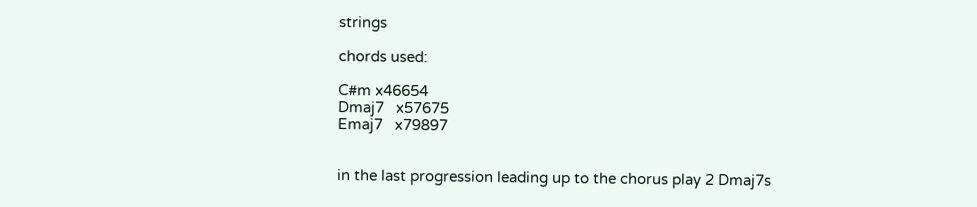strings

chords used:

C#m x46654
Dmaj7   x57675
Emaj7   x79897


in the last progression leading up to the chorus play 2 Dmaj7s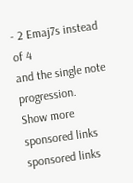- 2 Emaj7s instead of 4
and the single note progression.
Show more
sponsored links
sponsored links